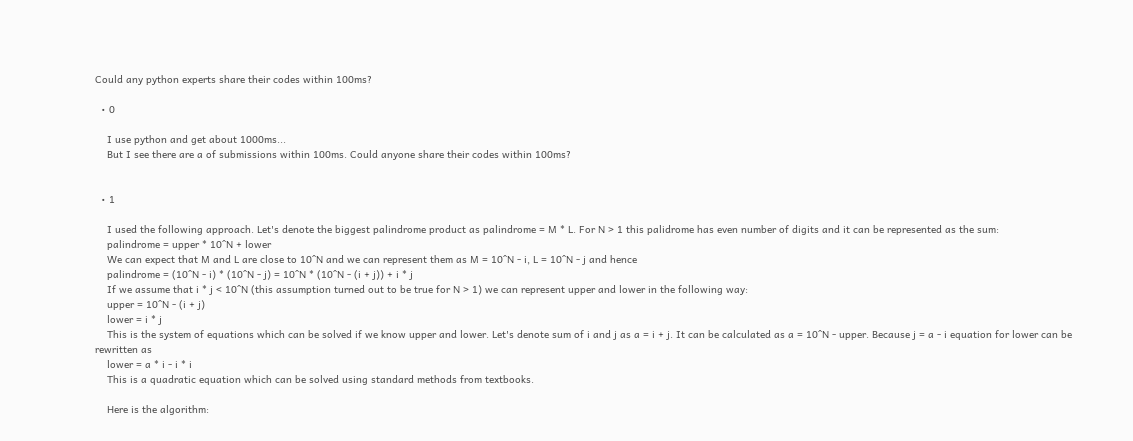Could any python experts share their codes within 100ms?

  • 0

    I use python and get about 1000ms...
    But I see there are a of submissions within 100ms. Could anyone share their codes within 100ms?


  • 1

    I used the following approach. Let's denote the biggest palindrome product as palindrome = M * L. For N > 1 this palidrome has even number of digits and it can be represented as the sum:
    palindrome = upper * 10^N + lower
    We can expect that M and L are close to 10^N and we can represent them as M = 10^N - i, L = 10^N - j and hence
    palindrome = (10^N - i) * (10^N - j) = 10^N * (10^N - (i + j)) + i * j
    If we assume that i * j < 10^N (this assumption turned out to be true for N > 1) we can represent upper and lower in the following way:
    upper = 10^N - (i + j)
    lower = i * j
    This is the system of equations which can be solved if we know upper and lower. Let's denote sum of i and j as a = i + j. It can be calculated as a = 10^N - upper. Because j = a - i equation for lower can be rewritten as
    lower = a * i - i * i
    This is a quadratic equation which can be solved using standard methods from textbooks.

    Here is the algorithm: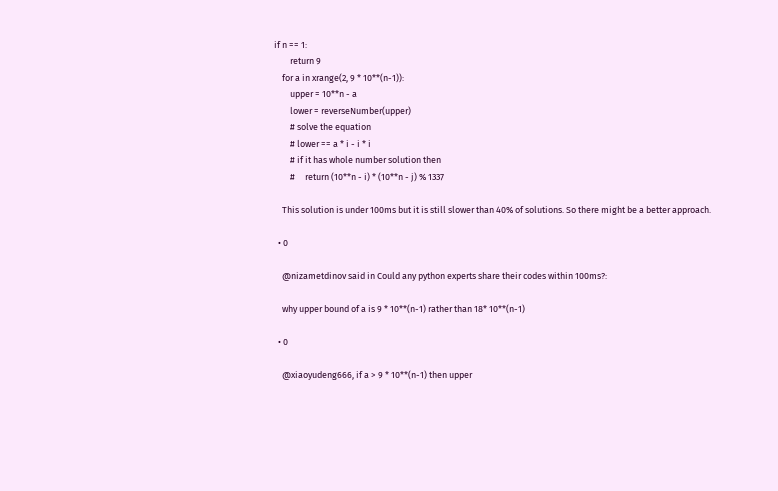if n == 1:
        return 9
    for a in xrange(2, 9 * 10**(n-1)):
        upper = 10**n - a
        lower = reverseNumber(upper)
        # solve the equation
        # lower == a * i - i * i
        # if it has whole number solution then
        #     return (10**n - i) * (10**n - j) % 1337

    This solution is under 100ms but it is still slower than 40% of solutions. So there might be a better approach.

  • 0

    @nizametdinov said in Could any python experts share their codes within 100ms?:

    why upper bound of a is 9 * 10**(n-1) rather than 18* 10**(n-1)

  • 0

    @xiaoyudeng666, if a > 9 * 10**(n-1) then upper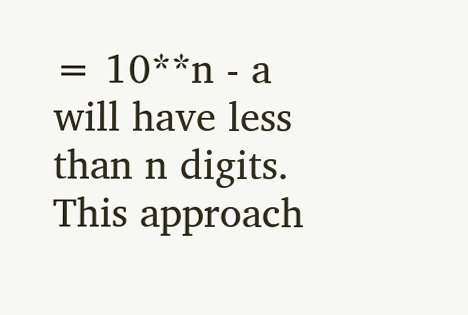= 10**n - a will have less than n digits. This approach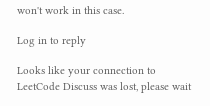won't work in this case.

Log in to reply

Looks like your connection to LeetCode Discuss was lost, please wait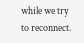while we try to reconnect.